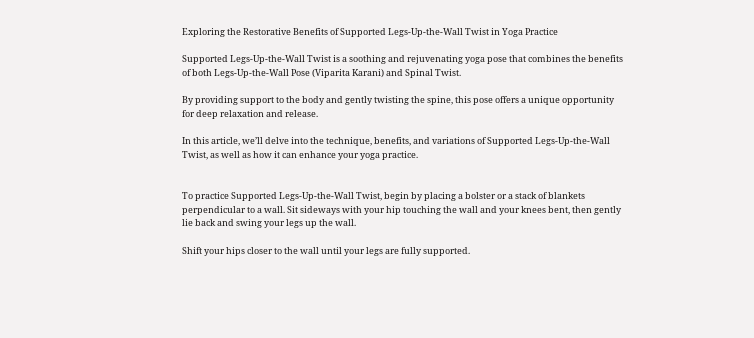Exploring the Restorative Benefits of Supported Legs-Up-the-Wall Twist in Yoga Practice

Supported Legs-Up-the-Wall Twist is a soothing and rejuvenating yoga pose that combines the benefits of both Legs-Up-the-Wall Pose (Viparita Karani) and Spinal Twist.

By providing support to the body and gently twisting the spine, this pose offers a unique opportunity for deep relaxation and release.

In this article, we’ll delve into the technique, benefits, and variations of Supported Legs-Up-the-Wall Twist, as well as how it can enhance your yoga practice.


To practice Supported Legs-Up-the-Wall Twist, begin by placing a bolster or a stack of blankets perpendicular to a wall. Sit sideways with your hip touching the wall and your knees bent, then gently lie back and swing your legs up the wall.

Shift your hips closer to the wall until your legs are fully supported.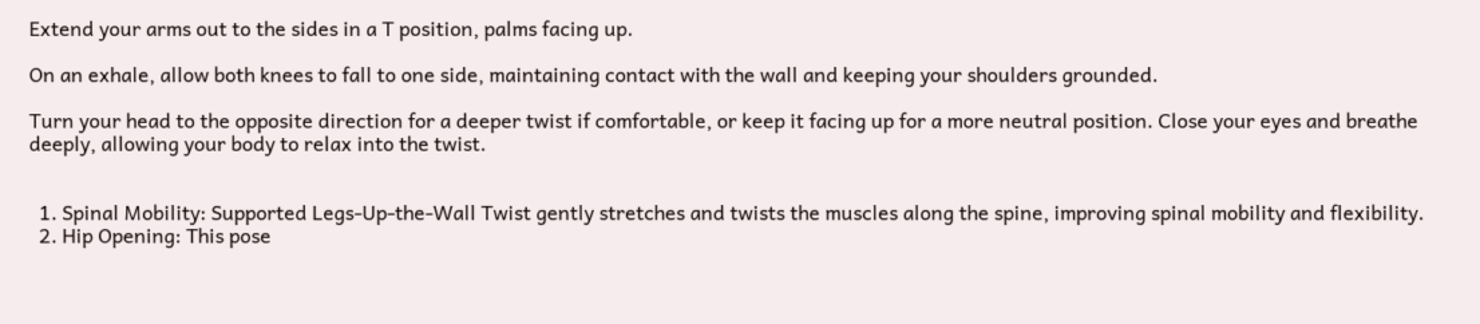Extend your arms out to the sides in a T position, palms facing up.

On an exhale, allow both knees to fall to one side, maintaining contact with the wall and keeping your shoulders grounded.

Turn your head to the opposite direction for a deeper twist if comfortable, or keep it facing up for a more neutral position. Close your eyes and breathe deeply, allowing your body to relax into the twist.


  1. Spinal Mobility: Supported Legs-Up-the-Wall Twist gently stretches and twists the muscles along the spine, improving spinal mobility and flexibility.
  2. Hip Opening: This pose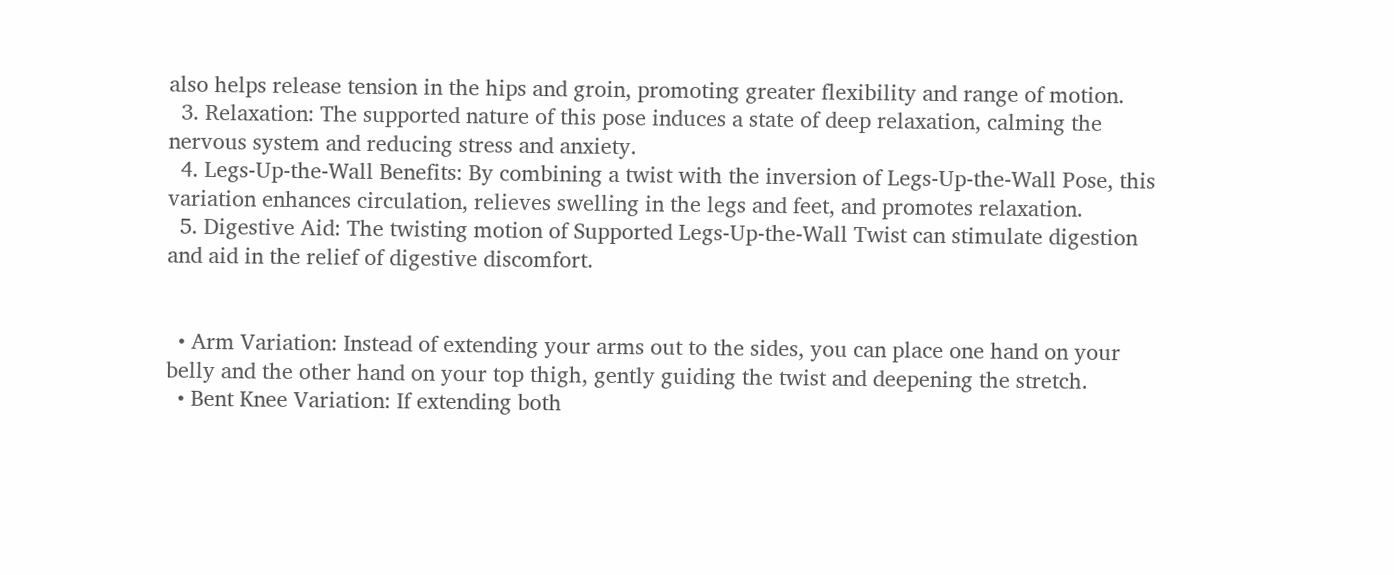also helps release tension in the hips and groin, promoting greater flexibility and range of motion.
  3. Relaxation: The supported nature of this pose induces a state of deep relaxation, calming the nervous system and reducing stress and anxiety.
  4. Legs-Up-the-Wall Benefits: By combining a twist with the inversion of Legs-Up-the-Wall Pose, this variation enhances circulation, relieves swelling in the legs and feet, and promotes relaxation.
  5. Digestive Aid: The twisting motion of Supported Legs-Up-the-Wall Twist can stimulate digestion and aid in the relief of digestive discomfort.


  • Arm Variation: Instead of extending your arms out to the sides, you can place one hand on your belly and the other hand on your top thigh, gently guiding the twist and deepening the stretch.
  • Bent Knee Variation: If extending both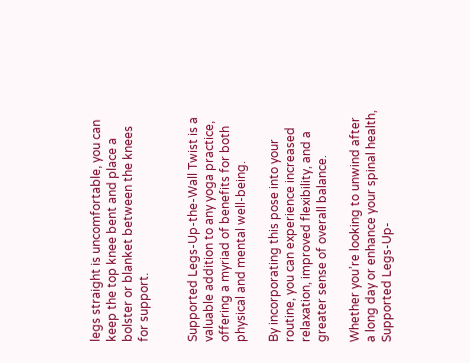legs straight is uncomfortable, you can keep the top knee bent and place a bolster or blanket between the knees for support.


Supported Legs-Up-the-Wall Twist is a valuable addition to any yoga practice, offering a myriad of benefits for both physical and mental well-being.

By incorporating this pose into your routine, you can experience increased relaxation, improved flexibility, and a greater sense of overall balance.

Whether you’re looking to unwind after a long day or enhance your spinal health, Supported Legs-Up-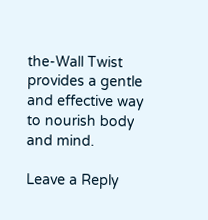the-Wall Twist provides a gentle and effective way to nourish body and mind.

Leave a Reply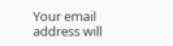Your email address will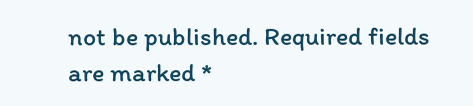not be published. Required fields are marked *